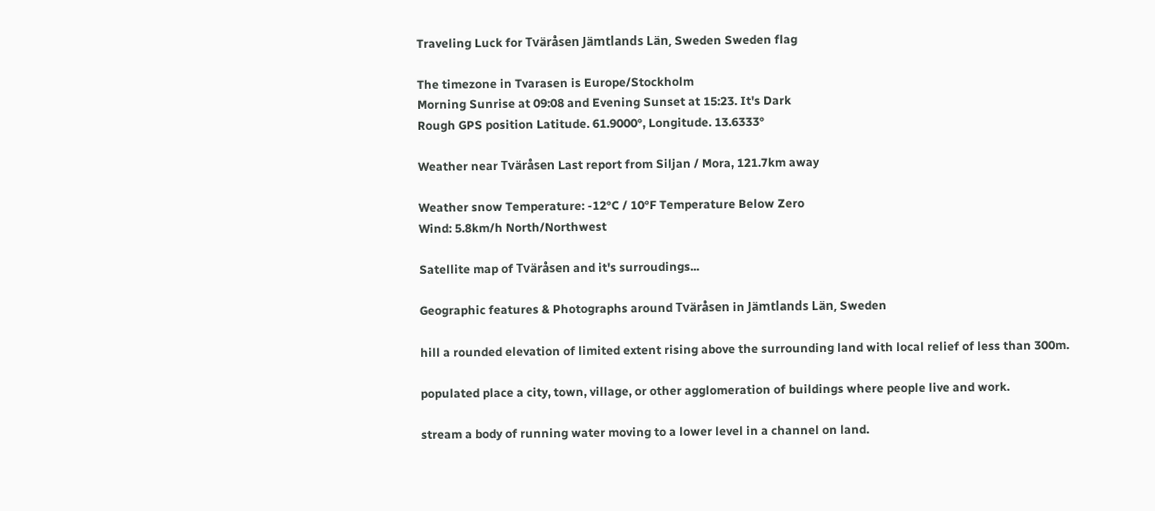Traveling Luck for Tväråsen Jämtlands Län, Sweden Sweden flag

The timezone in Tvarasen is Europe/Stockholm
Morning Sunrise at 09:08 and Evening Sunset at 15:23. It's Dark
Rough GPS position Latitude. 61.9000°, Longitude. 13.6333°

Weather near Tväråsen Last report from Siljan / Mora, 121.7km away

Weather snow Temperature: -12°C / 10°F Temperature Below Zero
Wind: 5.8km/h North/Northwest

Satellite map of Tväråsen and it's surroudings...

Geographic features & Photographs around Tväråsen in Jämtlands Län, Sweden

hill a rounded elevation of limited extent rising above the surrounding land with local relief of less than 300m.

populated place a city, town, village, or other agglomeration of buildings where people live and work.

stream a body of running water moving to a lower level in a channel on land.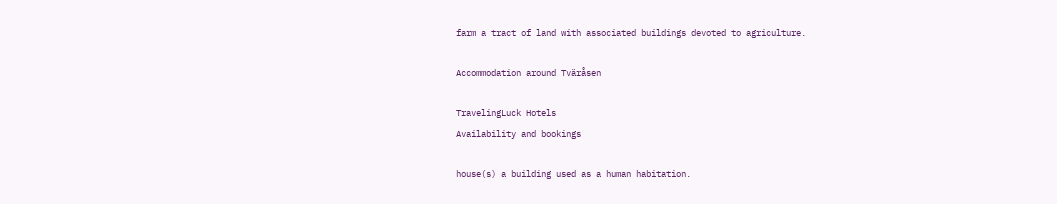farm a tract of land with associated buildings devoted to agriculture.

Accommodation around Tväråsen

TravelingLuck Hotels
Availability and bookings

house(s) a building used as a human habitation.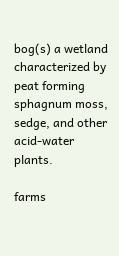bog(s) a wetland characterized by peat forming sphagnum moss, sedge, and other acid-water plants.

farms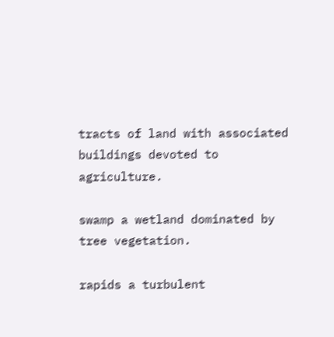tracts of land with associated buildings devoted to agriculture.

swamp a wetland dominated by tree vegetation.

rapids a turbulent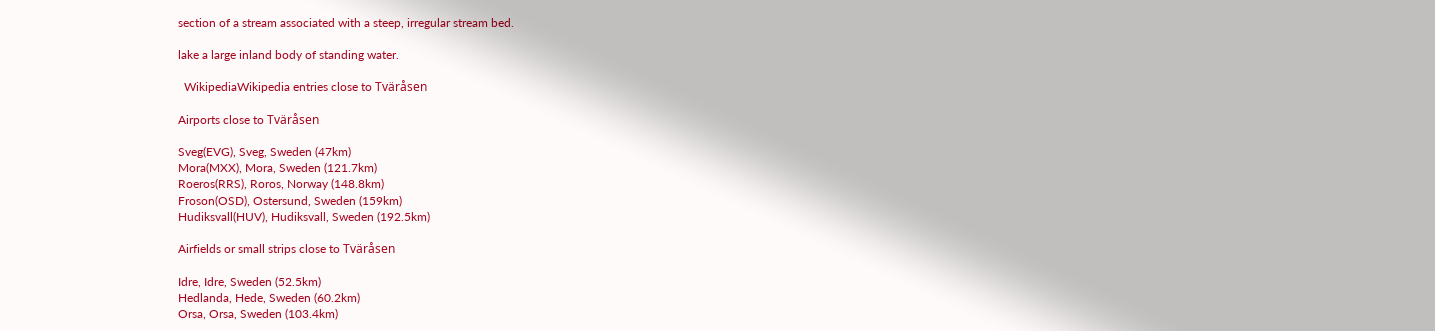section of a stream associated with a steep, irregular stream bed.

lake a large inland body of standing water.

  WikipediaWikipedia entries close to Tväråsen

Airports close to Tväråsen

Sveg(EVG), Sveg, Sweden (47km)
Mora(MXX), Mora, Sweden (121.7km)
Roeros(RRS), Roros, Norway (148.8km)
Froson(OSD), Ostersund, Sweden (159km)
Hudiksvall(HUV), Hudiksvall, Sweden (192.5km)

Airfields or small strips close to Tväråsen

Idre, Idre, Sweden (52.5km)
Hedlanda, Hede, Sweden (60.2km)
Orsa, Orsa, Sweden (103.4km)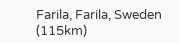Farila, Farila, Sweden (115km)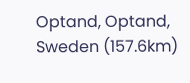Optand, Optand, Sweden (157.6km)